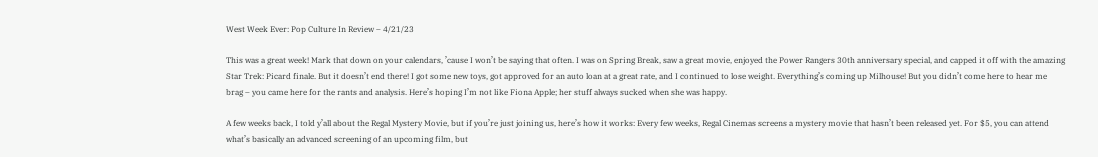West Week Ever: Pop Culture In Review – 4/21/23

This was a great week! Mark that down on your calendars, ’cause I won’t be saying that often. I was on Spring Break, saw a great movie, enjoyed the Power Rangers 30th anniversary special, and capped it off with the amazing Star Trek: Picard finale. But it doesn’t end there! I got some new toys, got approved for an auto loan at a great rate, and I continued to lose weight. Everything’s coming up Milhouse! But you didn’t come here to hear me brag – you came here for the rants and analysis. Here’s hoping I’m not like Fiona Apple; her stuff always sucked when she was happy.

A few weeks back, I told y’all about the Regal Mystery Movie, but if you’re just joining us, here’s how it works: Every few weeks, Regal Cinemas screens a mystery movie that hasn’t been released yet. For $5, you can attend what’s basically an advanced screening of an upcoming film, but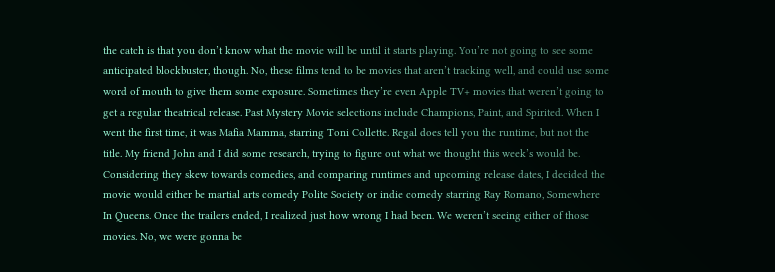the catch is that you don’t know what the movie will be until it starts playing. You’re not going to see some anticipated blockbuster, though. No, these films tend to be movies that aren’t tracking well, and could use some word of mouth to give them some exposure. Sometimes they’re even Apple TV+ movies that weren’t going to get a regular theatrical release. Past Mystery Movie selections include Champions, Paint, and Spirited. When I went the first time, it was Mafia Mamma, starring Toni Collette. Regal does tell you the runtime, but not the title. My friend John and I did some research, trying to figure out what we thought this week’s would be. Considering they skew towards comedies, and comparing runtimes and upcoming release dates, I decided the movie would either be martial arts comedy Polite Society or indie comedy starring Ray Romano, Somewhere In Queens. Once the trailers ended, I realized just how wrong I had been. We weren’t seeing either of those movies. No, we were gonna be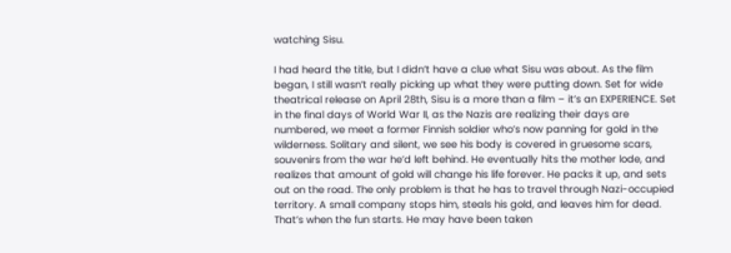watching Sisu.

I had heard the title, but I didn’t have a clue what Sisu was about. As the film began, I still wasn’t really picking up what they were putting down. Set for wide theatrical release on April 28th, Sisu is a more than a film – it’s an EXPERIENCE. Set in the final days of World War II, as the Nazis are realizing their days are numbered, we meet a former Finnish soldier who’s now panning for gold in the wilderness. Solitary and silent, we see his body is covered in gruesome scars, souvenirs from the war he’d left behind. He eventually hits the mother lode, and realizes that amount of gold will change his life forever. He packs it up, and sets out on the road. The only problem is that he has to travel through Nazi-occupied territory. A small company stops him, steals his gold, and leaves him for dead. That’s when the fun starts. He may have been taken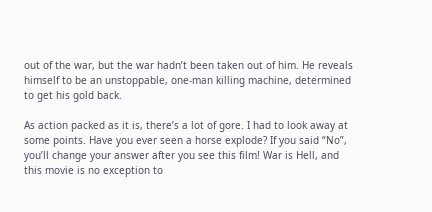out of the war, but the war hadn’t been taken out of him. He reveals himself to be an unstoppable, one-man killing machine, determined to get his gold back.

As action packed as it is, there’s a lot of gore. I had to look away at some points. Have you ever seen a horse explode? If you said “No”, you’ll change your answer after you see this film! War is Hell, and this movie is no exception to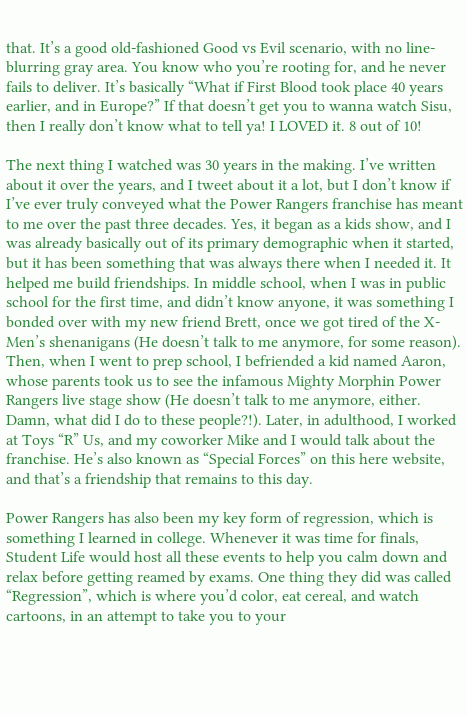that. It’s a good old-fashioned Good vs Evil scenario, with no line-blurring gray area. You know who you’re rooting for, and he never fails to deliver. It’s basically “What if First Blood took place 40 years earlier, and in Europe?” If that doesn’t get you to wanna watch Sisu, then I really don’t know what to tell ya! I LOVED it. 8 out of 10!

The next thing I watched was 30 years in the making. I’ve written about it over the years, and I tweet about it a lot, but I don’t know if I’ve ever truly conveyed what the Power Rangers franchise has meant to me over the past three decades. Yes, it began as a kids show, and I was already basically out of its primary demographic when it started, but it has been something that was always there when I needed it. It helped me build friendships. In middle school, when I was in public school for the first time, and didn’t know anyone, it was something I bonded over with my new friend Brett, once we got tired of the X-Men’s shenanigans (He doesn’t talk to me anymore, for some reason). Then, when I went to prep school, I befriended a kid named Aaron, whose parents took us to see the infamous Mighty Morphin Power Rangers live stage show (He doesn’t talk to me anymore, either. Damn, what did I do to these people?!). Later, in adulthood, I worked at Toys “R” Us, and my coworker Mike and I would talk about the franchise. He’s also known as “Special Forces” on this here website, and that’s a friendship that remains to this day.

Power Rangers has also been my key form of regression, which is something I learned in college. Whenever it was time for finals, Student Life would host all these events to help you calm down and relax before getting reamed by exams. One thing they did was called “Regression”, which is where you’d color, eat cereal, and watch cartoons, in an attempt to take you to your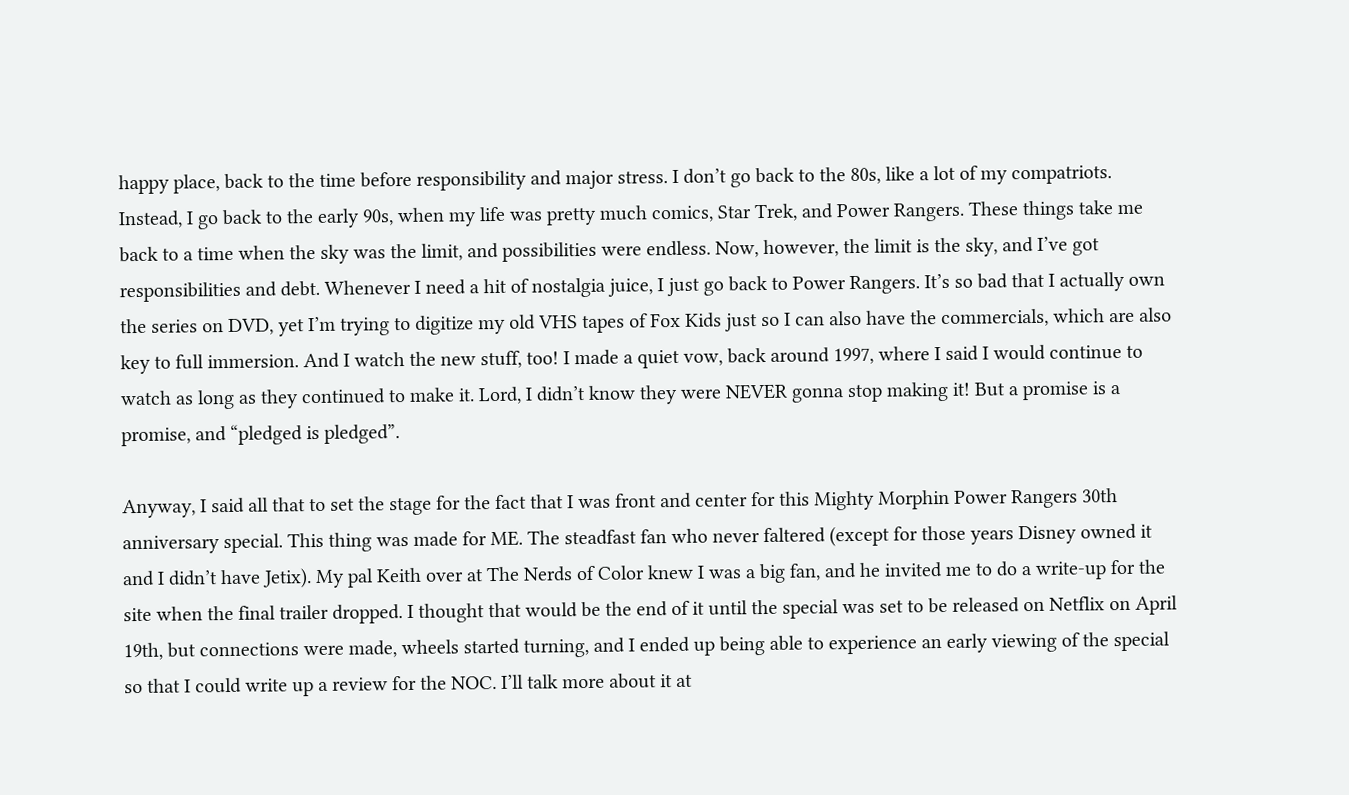happy place, back to the time before responsibility and major stress. I don’t go back to the 80s, like a lot of my compatriots. Instead, I go back to the early 90s, when my life was pretty much comics, Star Trek, and Power Rangers. These things take me back to a time when the sky was the limit, and possibilities were endless. Now, however, the limit is the sky, and I’ve got responsibilities and debt. Whenever I need a hit of nostalgia juice, I just go back to Power Rangers. It’s so bad that I actually own the series on DVD, yet I’m trying to digitize my old VHS tapes of Fox Kids just so I can also have the commercials, which are also key to full immersion. And I watch the new stuff, too! I made a quiet vow, back around 1997, where I said I would continue to watch as long as they continued to make it. Lord, I didn’t know they were NEVER gonna stop making it! But a promise is a promise, and “pledged is pledged”.

Anyway, I said all that to set the stage for the fact that I was front and center for this Mighty Morphin Power Rangers 30th anniversary special. This thing was made for ME. The steadfast fan who never faltered (except for those years Disney owned it and I didn’t have Jetix). My pal Keith over at The Nerds of Color knew I was a big fan, and he invited me to do a write-up for the site when the final trailer dropped. I thought that would be the end of it until the special was set to be released on Netflix on April 19th, but connections were made, wheels started turning, and I ended up being able to experience an early viewing of the special so that I could write up a review for the NOC. I’ll talk more about it at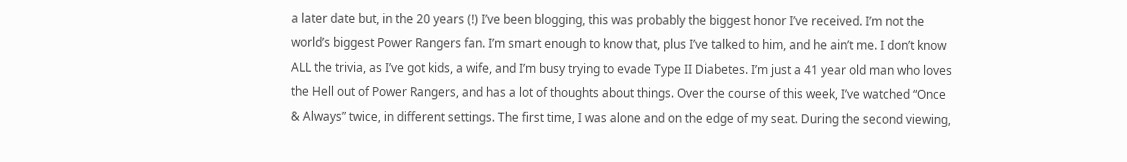a later date but, in the 20 years (!) I’ve been blogging, this was probably the biggest honor I’ve received. I’m not the world’s biggest Power Rangers fan. I’m smart enough to know that, plus I’ve talked to him, and he ain’t me. I don’t know ALL the trivia, as I’ve got kids, a wife, and I’m busy trying to evade Type II Diabetes. I’m just a 41 year old man who loves the Hell out of Power Rangers, and has a lot of thoughts about things. Over the course of this week, I’ve watched “Once & Always” twice, in different settings. The first time, I was alone and on the edge of my seat. During the second viewing,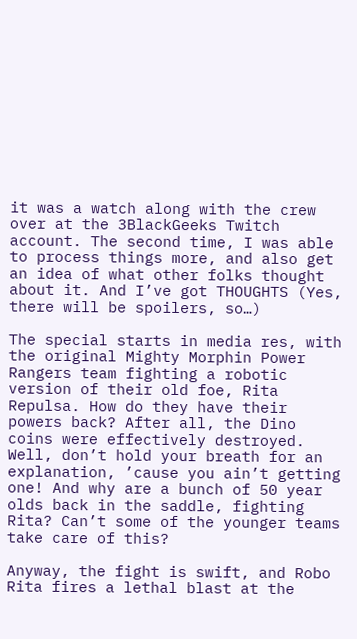it was a watch along with the crew over at the 3BlackGeeks Twitch account. The second time, I was able to process things more, and also get an idea of what other folks thought about it. And I’ve got THOUGHTS (Yes, there will be spoilers, so…)

The special starts in media res, with the original Mighty Morphin Power Rangers team fighting a robotic version of their old foe, Rita Repulsa. How do they have their powers back? After all, the Dino coins were effectively destroyed. Well, don’t hold your breath for an explanation, ’cause you ain’t getting one! And why are a bunch of 50 year olds back in the saddle, fighting Rita? Can’t some of the younger teams take care of this?

Anyway, the fight is swift, and Robo Rita fires a lethal blast at the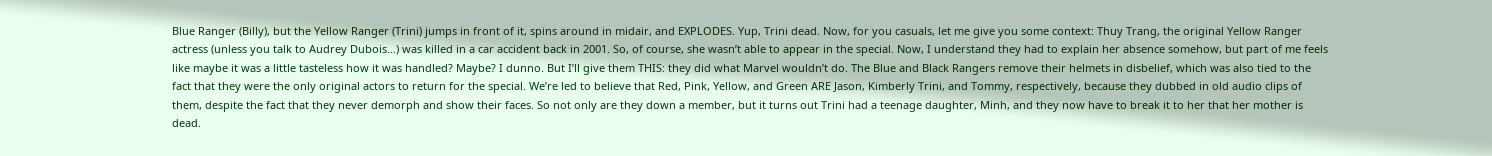Blue Ranger (Billy), but the Yellow Ranger (Trini) jumps in front of it, spins around in midair, and EXPLODES. Yup, Trini dead. Now, for you casuals, let me give you some context: Thuy Trang, the original Yellow Ranger actress (unless you talk to Audrey Dubois…) was killed in a car accident back in 2001. So, of course, she wasn’t able to appear in the special. Now, I understand they had to explain her absence somehow, but part of me feels like maybe it was a little tasteless how it was handled? Maybe? I dunno. But I’ll give them THIS: they did what Marvel wouldn’t do. The Blue and Black Rangers remove their helmets in disbelief, which was also tied to the fact that they were the only original actors to return for the special. We’re led to believe that Red, Pink, Yellow, and Green ARE Jason, Kimberly Trini, and Tommy, respectively, because they dubbed in old audio clips of them, despite the fact that they never demorph and show their faces. So not only are they down a member, but it turns out Trini had a teenage daughter, Minh, and they now have to break it to her that her mother is dead.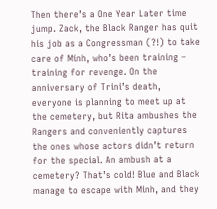Then there’s a One Year Later time jump. Zack, the Black Ranger has quit his job as a Congressman (?!) to take care of Minh, who’s been training – training for revenge. On the anniversary of Trini’s death, everyone is planning to meet up at the cemetery, but Rita ambushes the Rangers and conveniently captures the ones whose actors didn’t return for the special. An ambush at a cemetery? That’s cold! Blue and Black manage to escape with Minh, and they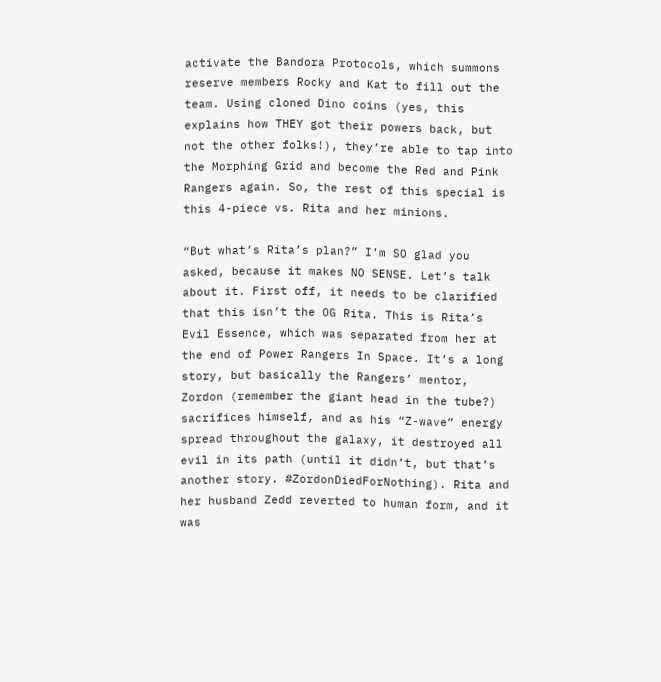activate the Bandora Protocols, which summons reserve members Rocky and Kat to fill out the team. Using cloned Dino coins (yes, this explains how THEY got their powers back, but not the other folks!), they’re able to tap into the Morphing Grid and become the Red and Pink Rangers again. So, the rest of this special is this 4-piece vs. Rita and her minions.

“But what’s Rita’s plan?” I’m SO glad you asked, because it makes NO SENSE. Let’s talk about it. First off, it needs to be clarified that this isn’t the OG Rita. This is Rita’s Evil Essence, which was separated from her at the end of Power Rangers In Space. It’s a long story, but basically the Rangers’ mentor, Zordon (remember the giant head in the tube?) sacrifices himself, and as his “Z-wave” energy spread throughout the galaxy, it destroyed all evil in its path (until it didn’t, but that’s another story. #ZordonDiedForNothing). Rita and her husband Zedd reverted to human form, and it was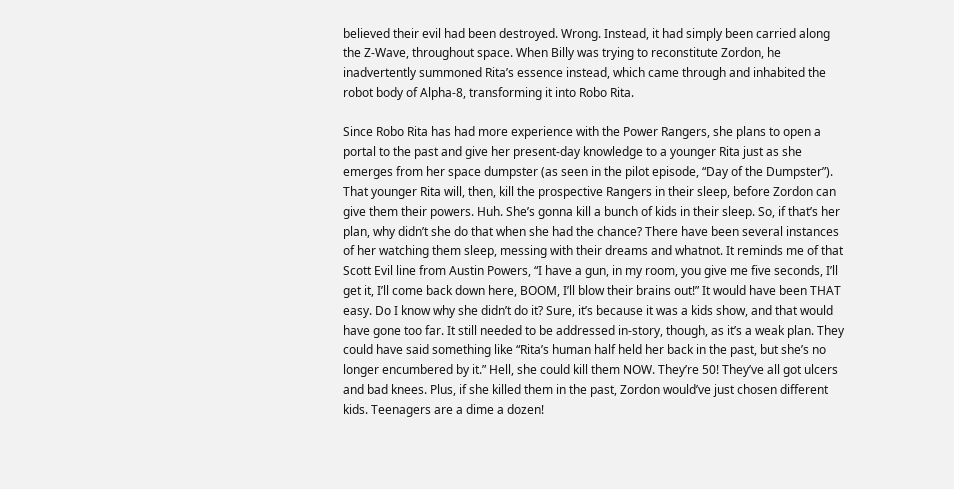believed their evil had been destroyed. Wrong. Instead, it had simply been carried along the Z-Wave, throughout space. When Billy was trying to reconstitute Zordon, he inadvertently summoned Rita’s essence instead, which came through and inhabited the robot body of Alpha-8, transforming it into Robo Rita.

Since Robo Rita has had more experience with the Power Rangers, she plans to open a portal to the past and give her present-day knowledge to a younger Rita just as she emerges from her space dumpster (as seen in the pilot episode, “Day of the Dumpster”). That younger Rita will, then, kill the prospective Rangers in their sleep, before Zordon can give them their powers. Huh. She’s gonna kill a bunch of kids in their sleep. So, if that’s her plan, why didn’t she do that when she had the chance? There have been several instances of her watching them sleep, messing with their dreams and whatnot. It reminds me of that Scott Evil line from Austin Powers, “I have a gun, in my room, you give me five seconds, I’ll get it, I’ll come back down here, BOOM, I’ll blow their brains out!” It would have been THAT easy. Do I know why she didn’t do it? Sure, it’s because it was a kids show, and that would have gone too far. It still needed to be addressed in-story, though, as it’s a weak plan. They could have said something like “Rita’s human half held her back in the past, but she’s no longer encumbered by it.” Hell, she could kill them NOW. They’re 50! They’ve all got ulcers and bad knees. Plus, if she killed them in the past, Zordon would’ve just chosen different kids. Teenagers are a dime a dozen!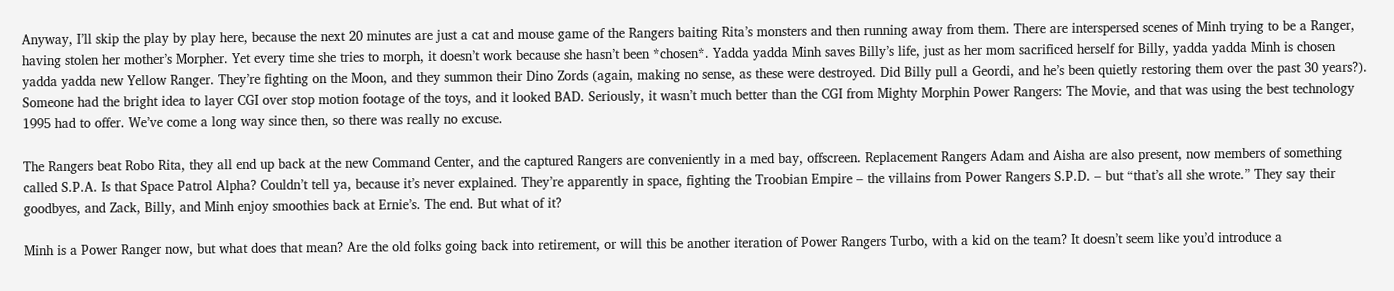Anyway, I’ll skip the play by play here, because the next 20 minutes are just a cat and mouse game of the Rangers baiting Rita’s monsters and then running away from them. There are interspersed scenes of Minh trying to be a Ranger, having stolen her mother’s Morpher. Yet every time she tries to morph, it doesn’t work because she hasn’t been *chosen*. Yadda yadda Minh saves Billy’s life, just as her mom sacrificed herself for Billy, yadda yadda Minh is chosen yadda yadda new Yellow Ranger. They’re fighting on the Moon, and they summon their Dino Zords (again, making no sense, as these were destroyed. Did Billy pull a Geordi, and he’s been quietly restoring them over the past 30 years?). Someone had the bright idea to layer CGI over stop motion footage of the toys, and it looked BAD. Seriously, it wasn’t much better than the CGI from Mighty Morphin Power Rangers: The Movie, and that was using the best technology 1995 had to offer. We’ve come a long way since then, so there was really no excuse.

The Rangers beat Robo Rita, they all end up back at the new Command Center, and the captured Rangers are conveniently in a med bay, offscreen. Replacement Rangers Adam and Aisha are also present, now members of something called S.P.A. Is that Space Patrol Alpha? Couldn’t tell ya, because it’s never explained. They’re apparently in space, fighting the Troobian Empire – the villains from Power Rangers S.P.D. – but “that’s all she wrote.” They say their goodbyes, and Zack, Billy, and Minh enjoy smoothies back at Ernie’s. The end. But what of it?

Minh is a Power Ranger now, but what does that mean? Are the old folks going back into retirement, or will this be another iteration of Power Rangers Turbo, with a kid on the team? It doesn’t seem like you’d introduce a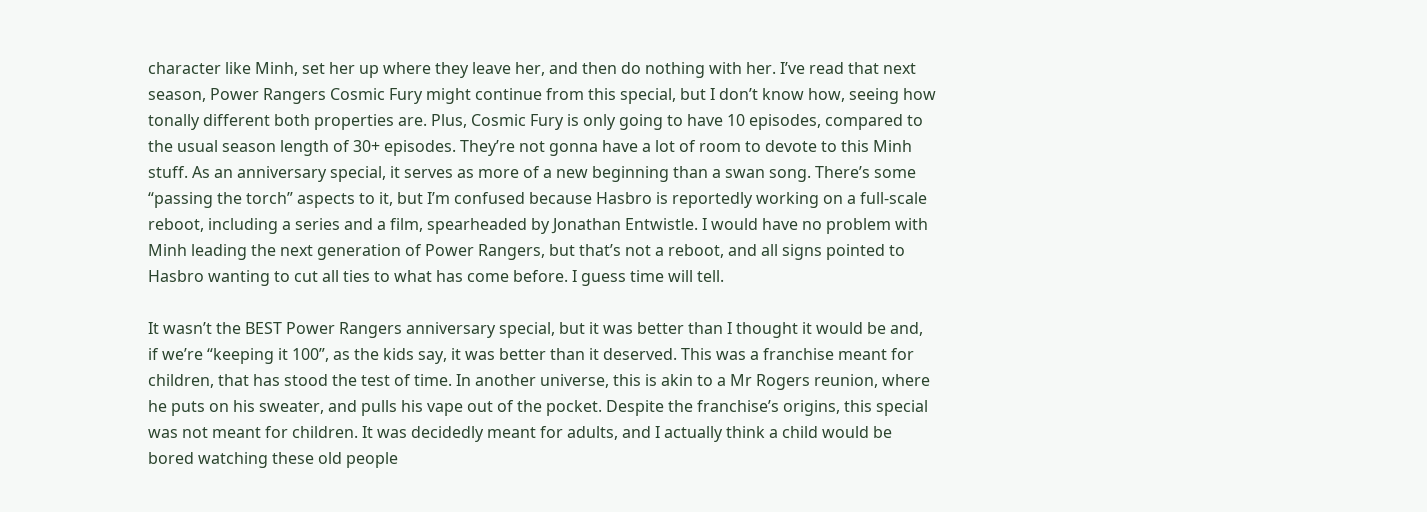character like Minh, set her up where they leave her, and then do nothing with her. I’ve read that next season, Power Rangers Cosmic Fury might continue from this special, but I don’t know how, seeing how tonally different both properties are. Plus, Cosmic Fury is only going to have 10 episodes, compared to the usual season length of 30+ episodes. They’re not gonna have a lot of room to devote to this Minh stuff. As an anniversary special, it serves as more of a new beginning than a swan song. There’s some “passing the torch” aspects to it, but I’m confused because Hasbro is reportedly working on a full-scale reboot, including a series and a film, spearheaded by Jonathan Entwistle. I would have no problem with Minh leading the next generation of Power Rangers, but that’s not a reboot, and all signs pointed to Hasbro wanting to cut all ties to what has come before. I guess time will tell.

It wasn’t the BEST Power Rangers anniversary special, but it was better than I thought it would be and, if we’re “keeping it 100”, as the kids say, it was better than it deserved. This was a franchise meant for children, that has stood the test of time. In another universe, this is akin to a Mr Rogers reunion, where he puts on his sweater, and pulls his vape out of the pocket. Despite the franchise’s origins, this special was not meant for children. It was decidedly meant for adults, and I actually think a child would be bored watching these old people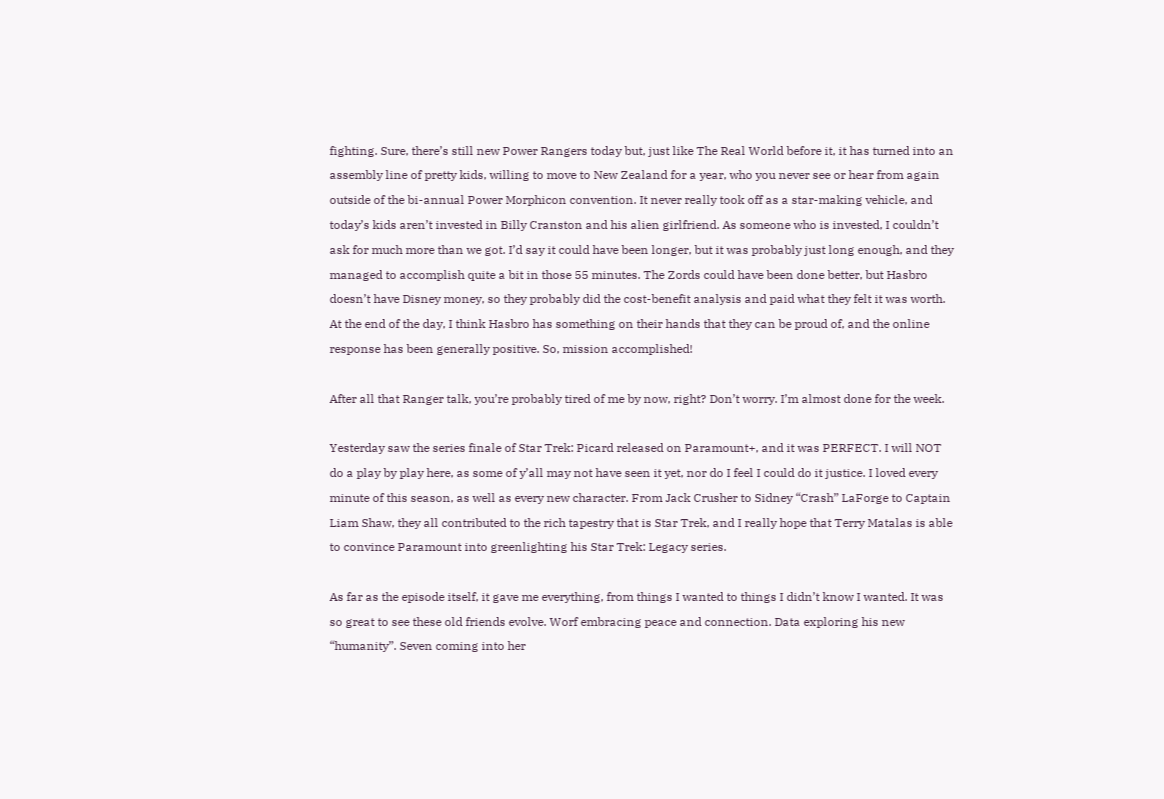fighting. Sure, there’s still new Power Rangers today but, just like The Real World before it, it has turned into an assembly line of pretty kids, willing to move to New Zealand for a year, who you never see or hear from again outside of the bi-annual Power Morphicon convention. It never really took off as a star-making vehicle, and today’s kids aren’t invested in Billy Cranston and his alien girlfriend. As someone who is invested, I couldn’t ask for much more than we got. I’d say it could have been longer, but it was probably just long enough, and they managed to accomplish quite a bit in those 55 minutes. The Zords could have been done better, but Hasbro doesn’t have Disney money, so they probably did the cost-benefit analysis and paid what they felt it was worth. At the end of the day, I think Hasbro has something on their hands that they can be proud of, and the online response has been generally positive. So, mission accomplished!

After all that Ranger talk, you’re probably tired of me by now, right? Don’t worry. I’m almost done for the week.

Yesterday saw the series finale of Star Trek: Picard released on Paramount+, and it was PERFECT. I will NOT do a play by play here, as some of y’all may not have seen it yet, nor do I feel I could do it justice. I loved every minute of this season, as well as every new character. From Jack Crusher to Sidney “Crash” LaForge to Captain Liam Shaw, they all contributed to the rich tapestry that is Star Trek, and I really hope that Terry Matalas is able to convince Paramount into greenlighting his Star Trek: Legacy series.

As far as the episode itself, it gave me everything, from things I wanted to things I didn’t know I wanted. It was so great to see these old friends evolve. Worf embracing peace and connection. Data exploring his new “humanity”. Seven coming into her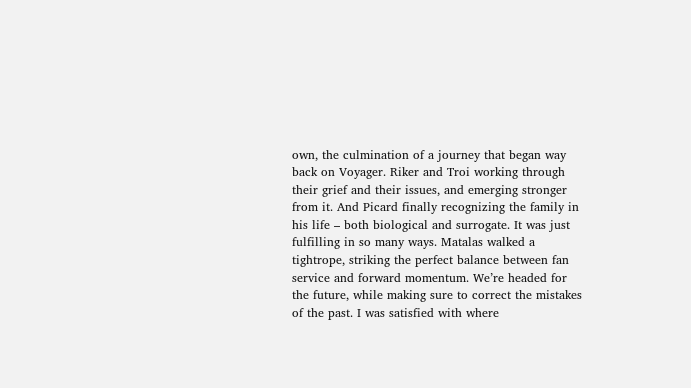own, the culmination of a journey that began way back on Voyager. Riker and Troi working through their grief and their issues, and emerging stronger from it. And Picard finally recognizing the family in his life – both biological and surrogate. It was just fulfilling in so many ways. Matalas walked a tightrope, striking the perfect balance between fan service and forward momentum. We’re headed for the future, while making sure to correct the mistakes of the past. I was satisfied with where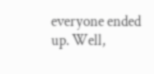everyone ended up. Well,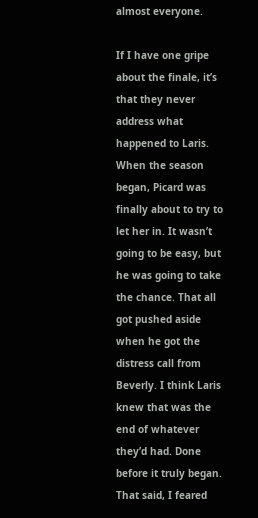almost everyone.

If I have one gripe about the finale, it’s that they never address what happened to Laris. When the season began, Picard was finally about to try to let her in. It wasn’t going to be easy, but he was going to take the chance. That all got pushed aside when he got the distress call from Beverly. I think Laris knew that was the end of whatever they’d had. Done before it truly began. That said, I feared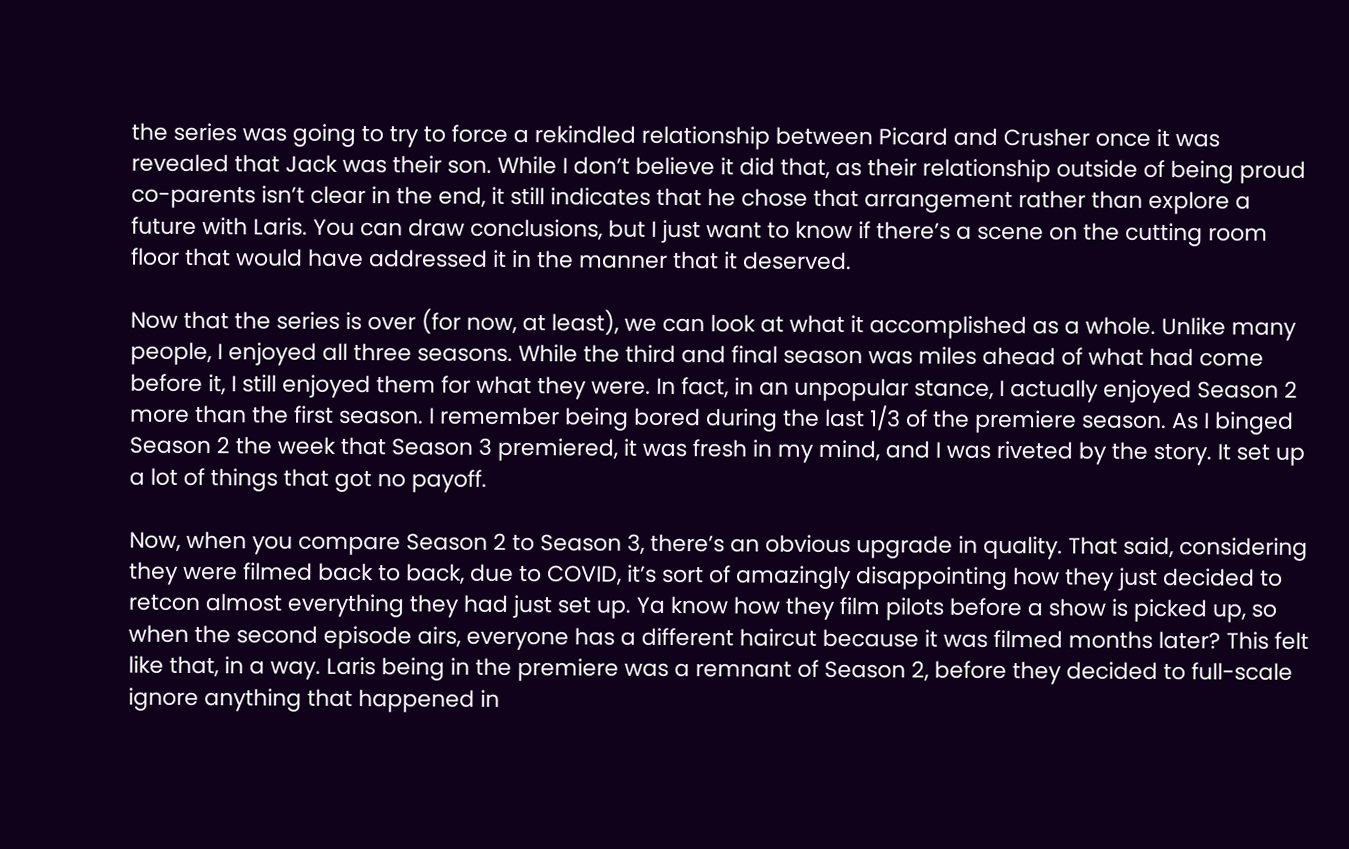the series was going to try to force a rekindled relationship between Picard and Crusher once it was revealed that Jack was their son. While I don’t believe it did that, as their relationship outside of being proud co-parents isn’t clear in the end, it still indicates that he chose that arrangement rather than explore a future with Laris. You can draw conclusions, but I just want to know if there’s a scene on the cutting room floor that would have addressed it in the manner that it deserved.

Now that the series is over (for now, at least), we can look at what it accomplished as a whole. Unlike many people, I enjoyed all three seasons. While the third and final season was miles ahead of what had come before it, I still enjoyed them for what they were. In fact, in an unpopular stance, I actually enjoyed Season 2 more than the first season. I remember being bored during the last 1/3 of the premiere season. As I binged Season 2 the week that Season 3 premiered, it was fresh in my mind, and I was riveted by the story. It set up a lot of things that got no payoff.

Now, when you compare Season 2 to Season 3, there’s an obvious upgrade in quality. That said, considering they were filmed back to back, due to COVID, it’s sort of amazingly disappointing how they just decided to retcon almost everything they had just set up. Ya know how they film pilots before a show is picked up, so when the second episode airs, everyone has a different haircut because it was filmed months later? This felt like that, in a way. Laris being in the premiere was a remnant of Season 2, before they decided to full-scale ignore anything that happened in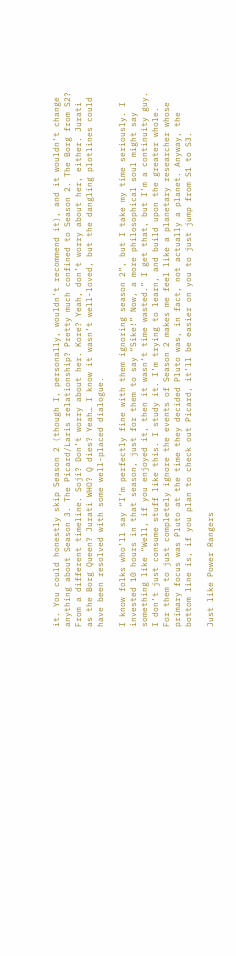it. You could honestly skip Season 2 (though I, personally, wouldn’t recommend it), and it wouldn’t change anything about Season 3. The Picard/Laris relationship? Pretty much confined to Season 2. The Borg from S2? From a different timeline. Soji? Don’t worry about her. Kore? Yeah, don’t worry about her, either. Jurati as the Borg Queen? Jurati WHO? Q dies? Yeah… I know it wasn’t well-loved, but the dangling plotlines could have been resolved with some well-placed dialogue.

I know folks who’ll say “I’m perfectly fine with them ignoring season 2”, but I take my time seriously. I invested 10 hours in that season, just for them to say “Sike!” Now, a more philosophical soul might say something like “Well, if you enjoyed it, then it wasn’t time wasted.” I get that, but I’m a continuity guy. I don’t just consume stuff like this. I study it. I’m trying to learn, and build upon the greater whole. For them to just completely ignore the events of Season 2 makes me feel like a planetary researcher whose primary focus was Pluto at the time they decided Pluto was, in fact, not actually a planet. Anyway, the bottom line is, if you plan to check out Picard, it’ll be easier on you to just jump from S1 to S3.

Just like Power Rangers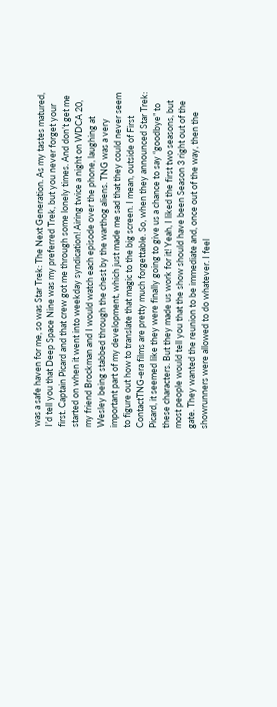was a safe haven for me, so was Star Trek: The Next Generation. As my tastes matured, I’d tell you that Deep Space Nine was my preferred Trek, but you never forget your first. Captain Picard and that crew got me through some lonely times. And don’t get me started on when it went into weekday syndication! Airing twice a night on WDCA 20, my friend Brockman and I would watch each episode over the phone, laughing at Wesley being stabbed through the chest by the warthog aliens. TNG was a very important part of my development, which just made me sad that they could never seem to figure out how to translate that magic to the big screen. I mean, outside of First ContactTNG-era films are pretty much forgettable. So, when they announced Star Trek: Picard, it seemed like they were finally going to give us a chance to say “goodbye” to these characters. But they made us work for it! Yeah, I liked the first two seasons, but most people would tell you that the show should have been Season 3 right out of the gate. They wanted the reunion to be immediate and, once out of the way, then the showrunners were allowed to do whatever. I feel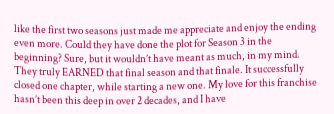like the first two seasons just made me appreciate and enjoy the ending even more. Could they have done the plot for Season 3 in the beginning? Sure, but it wouldn’t have meant as much, in my mind. They truly EARNED that final season and that finale. It successfully closed one chapter, while starting a new one. My love for this franchise hasn’t been this deep in over 2 decades, and I have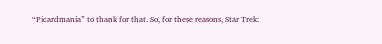“Picardmania” to thank for that. So, for these reasons, Star Trek: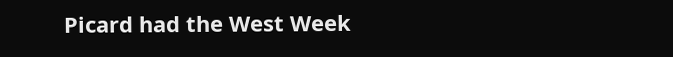Picard had the West Week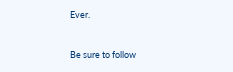Ever.


Be sure to follow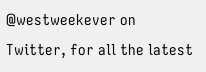@westweekever on Twitter, for all the latest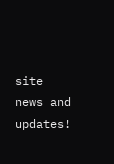site news and updates!